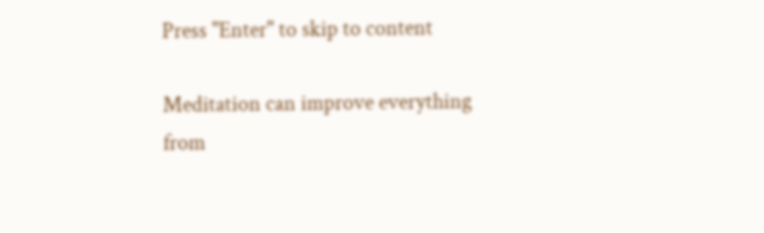Press "Enter" to skip to content

Meditation can improve everything from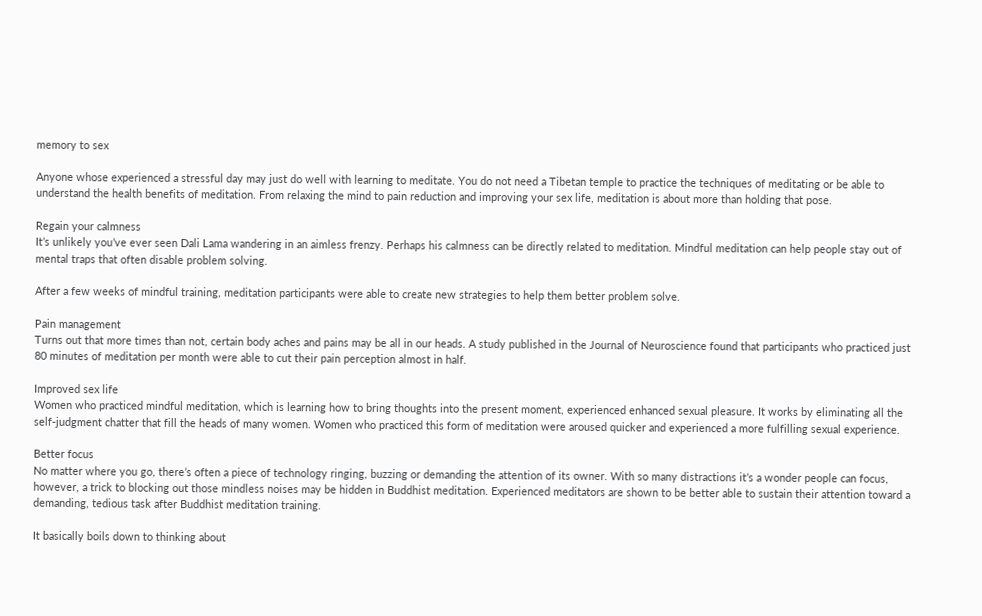memory to sex

Anyone whose experienced a stressful day may just do well with learning to meditate. You do not need a Tibetan temple to practice the techniques of meditating or be able to understand the health benefits of meditation. From relaxing the mind to pain reduction and improving your sex life, meditation is about more than holding that pose.

Regain your calmness
It’s unlikely you’ve ever seen Dali Lama wandering in an aimless frenzy. Perhaps his calmness can be directly related to meditation. Mindful meditation can help people stay out of mental traps that often disable problem solving.

After a few weeks of mindful training, meditation participants were able to create new strategies to help them better problem solve.

Pain management
Turns out that more times than not, certain body aches and pains may be all in our heads. A study published in the Journal of Neuroscience found that participants who practiced just 80 minutes of meditation per month were able to cut their pain perception almost in half.

Improved sex life
Women who practiced mindful meditation, which is learning how to bring thoughts into the present moment, experienced enhanced sexual pleasure. It works by eliminating all the self-judgment chatter that fill the heads of many women. Women who practiced this form of meditation were aroused quicker and experienced a more fulfilling sexual experience.

Better focus
No matter where you go, there’s often a piece of technology ringing, buzzing or demanding the attention of its owner. With so many distractions it’s a wonder people can focus, however, a trick to blocking out those mindless noises may be hidden in Buddhist meditation. Experienced meditators are shown to be better able to sustain their attention toward a demanding, tedious task after Buddhist meditation training.

It basically boils down to thinking about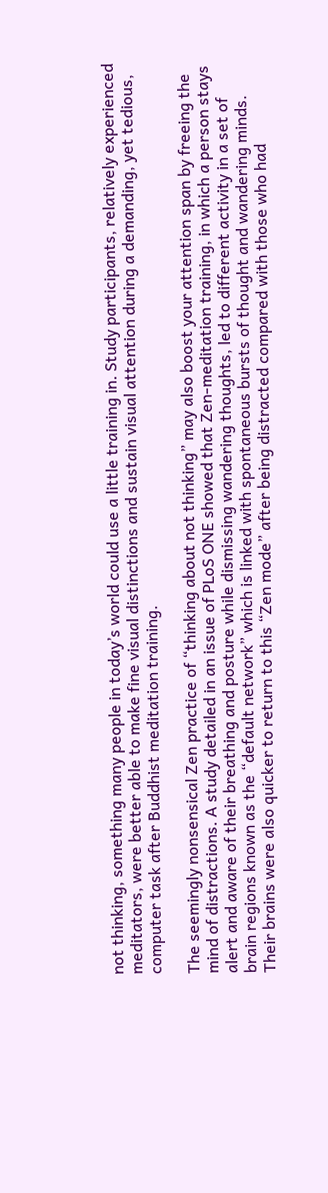not thinking, something many people in today’s world could use a little training in. Study participants, relatively experienced meditators, were better able to make fine visual distinctions and sustain visual attention during a demanding, yet tedious, computer task after Buddhist meditation training.

The seemingly nonsensical Zen practice of “thinking about not thinking” may also boost your attention span by freeing the mind of distractions. A study detailed in an issue of PLoS ONE showed that Zen-meditation training, in which a person stays alert and aware of their breathing and posture while dismissing wandering thoughts, led to different activity in a set of brain regions known as the “default network” which is linked with spontaneous bursts of thought and wandering minds. Their brains were also quicker to return to this “Zen mode” after being distracted compared with those who had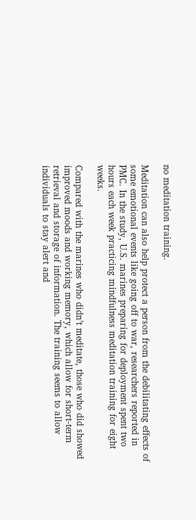no meditation training.

Meditation can also help protect a person from the debilitating effects of some emotional events like going off to war, researchers reported in PMC. In the study, U.S. marines preparing for deployment spent two hours each week practicing mindfulness meditation training for eight weeks.

Compared with the marines who didn’t meditate, those who did showed improved moods and working memory, which allow for short-term retrieval and storage of information. The training seems to allow individuals to stay alert and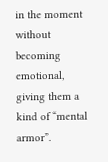in the moment without becoming emotional, giving them a kind of “mental armor”.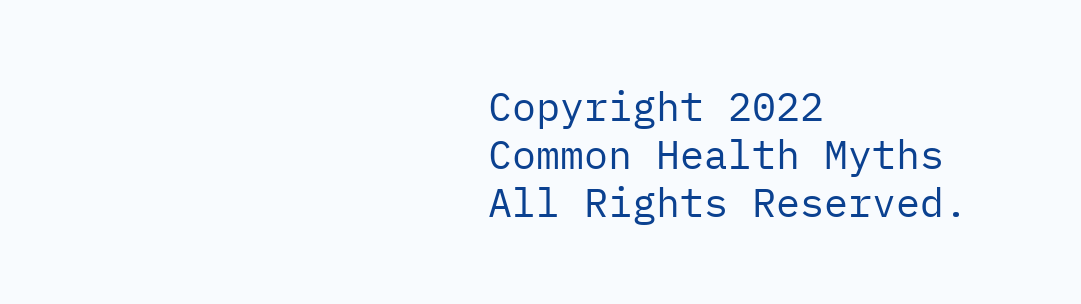Copyright 2022 Common Health Myths All Rights Reserved.